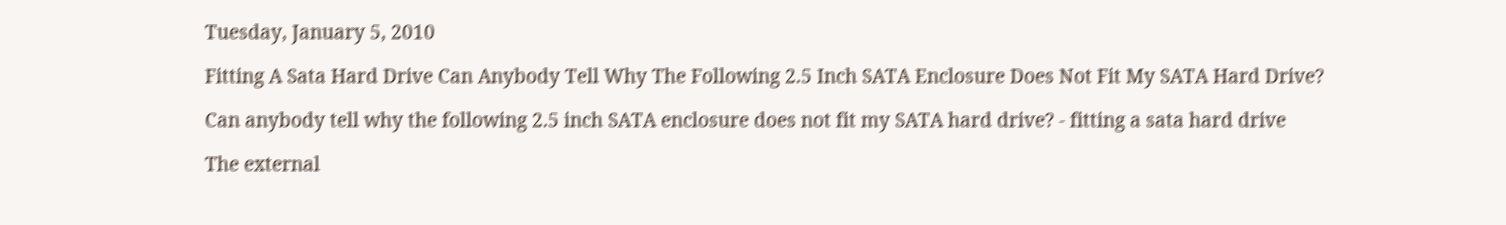Tuesday, January 5, 2010

Fitting A Sata Hard Drive Can Anybody Tell Why The Following 2.5 Inch SATA Enclosure Does Not Fit My SATA Hard Drive?

Can anybody tell why the following 2.5 inch SATA enclosure does not fit my SATA hard drive? - fitting a sata hard drive

The external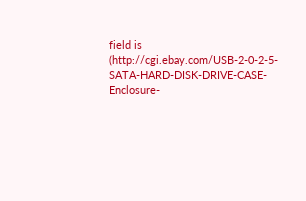field is (http://cgi.ebay.com/USB-2-0-2-5-SATA-HARD-DISK-DRIVE-CASE-Enclosure-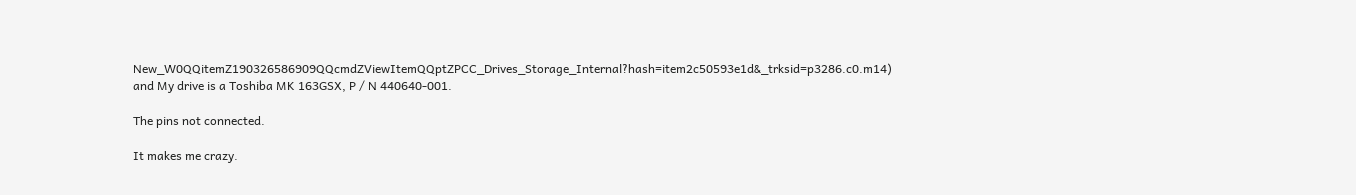New_W0QQitemZ190326586909QQcmdZViewItemQQptZPCC_Drives_Storage_Internal?hash=item2c50593e1d&_trksid=p3286.c0.m14) and My drive is a Toshiba MK 163GSX, P / N 440640-001.

The pins not connected.

It makes me crazy.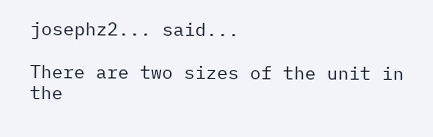josephz2... said...

There are two sizes of the unit in the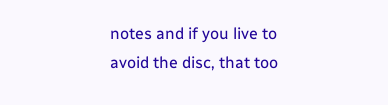notes and if you live to avoid the disc, that too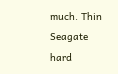much. Thin Seagate hard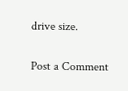drive size.

Post a Comment